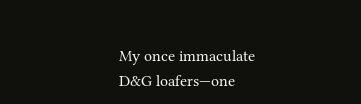My once immaculate D&G loafers—one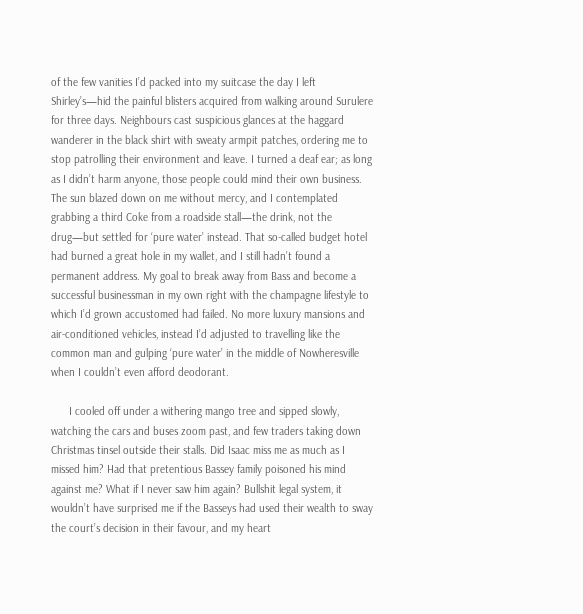of the few vanities I’d packed into my suitcase the day I left Shirley’s—hid the painful blisters acquired from walking around Surulere for three days. Neighbours cast suspicious glances at the haggard wanderer in the black shirt with sweaty armpit patches, ordering me to stop patrolling their environment and leave. I turned a deaf ear; as long as I didn’t harm anyone, those people could mind their own business. The sun blazed down on me without mercy, and I contemplated grabbing a third Coke from a roadside stall—the drink, not the drug—but settled for ‘pure water’ instead. That so-called budget hotel had burned a great hole in my wallet, and I still hadn’t found a permanent address. My goal to break away from Bass and become a successful businessman in my own right with the champagne lifestyle to which I’d grown accustomed had failed. No more luxury mansions and air-conditioned vehicles, instead I’d adjusted to travelling like the common man and gulping ‘pure water’ in the middle of Nowheresville when I couldn’t even afford deodorant.

      I cooled off under a withering mango tree and sipped slowly, watching the cars and buses zoom past, and few traders taking down Christmas tinsel outside their stalls. Did Isaac miss me as much as I missed him? Had that pretentious Bassey family poisoned his mind against me? What if I never saw him again? Bullshit legal system, it wouldn’t have surprised me if the Basseys had used their wealth to sway the court’s decision in their favour, and my heart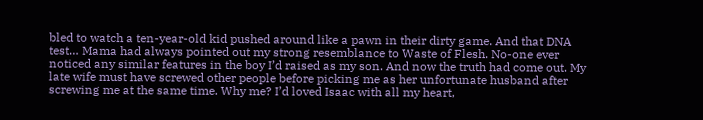bled to watch a ten-year-old kid pushed around like a pawn in their dirty game. And that DNA test… Mama had always pointed out my strong resemblance to Waste of Flesh. No-one ever noticed any similar features in the boy I’d raised as my son. And now the truth had come out. My late wife must have screwed other people before picking me as her unfortunate husband after screwing me at the same time. Why me? I’d loved Isaac with all my heart,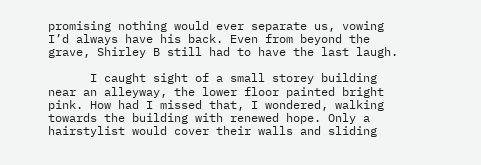promising nothing would ever separate us, vowing I’d always have his back. Even from beyond the grave, Shirley B still had to have the last laugh.

      I caught sight of a small storey building near an alleyway, the lower floor painted bright pink. How had I missed that, I wondered, walking towards the building with renewed hope. Only a hairstylist would cover their walls and sliding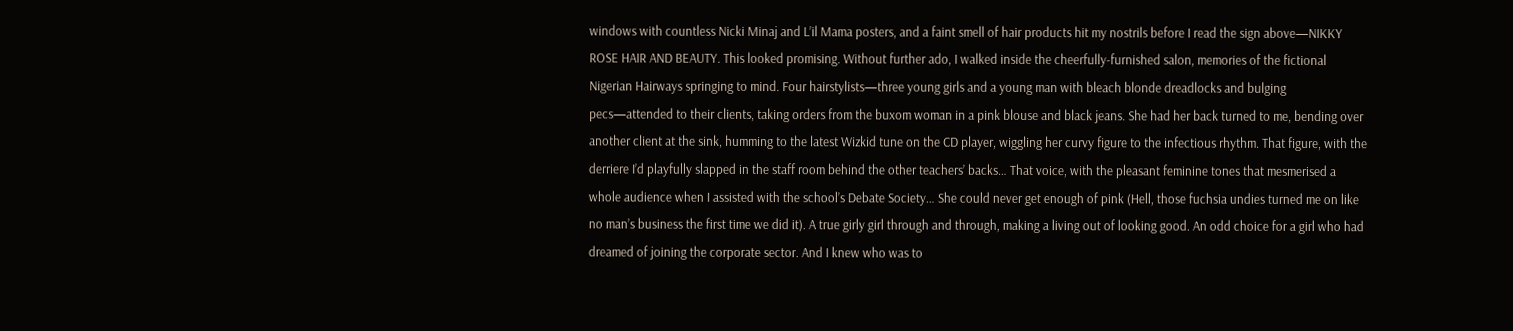windows with countless Nicki Minaj and L’il Mama posters, and a faint smell of hair products hit my nostrils before I read the sign above—NIKKY ROSE HAIR AND BEAUTY. This looked promising. Without further ado, I walked inside the cheerfully-furnished salon, memories of the fictional Nigerian Hairways springing to mind. Four hairstylists—three young girls and a young man with bleach blonde dreadlocks and bulging pecs—attended to their clients, taking orders from the buxom woman in a pink blouse and black jeans. She had her back turned to me, bending over another client at the sink, humming to the latest Wizkid tune on the CD player, wiggling her curvy figure to the infectious rhythm. That figure, with the derriere I’d playfully slapped in the staff room behind the other teachers’ backs… That voice, with the pleasant feminine tones that mesmerised a whole audience when I assisted with the school’s Debate Society… She could never get enough of pink (Hell, those fuchsia undies turned me on like no man’s business the first time we did it). A true girly girl through and through, making a living out of looking good. An odd choice for a girl who had dreamed of joining the corporate sector. And I knew who was to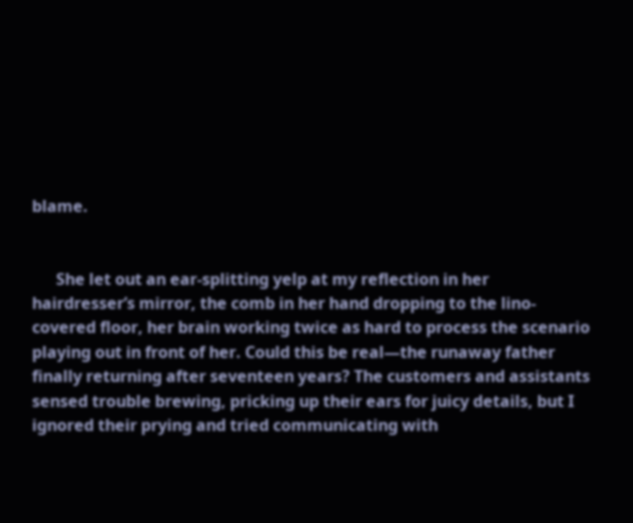blame.


      She let out an ear-splitting yelp at my reflection in her hairdresser’s mirror, the comb in her hand dropping to the lino-covered floor, her brain working twice as hard to process the scenario playing out in front of her. Could this be real—the runaway father finally returning after seventeen years? The customers and assistants sensed trouble brewing, pricking up their ears for juicy details, but I ignored their prying and tried communicating with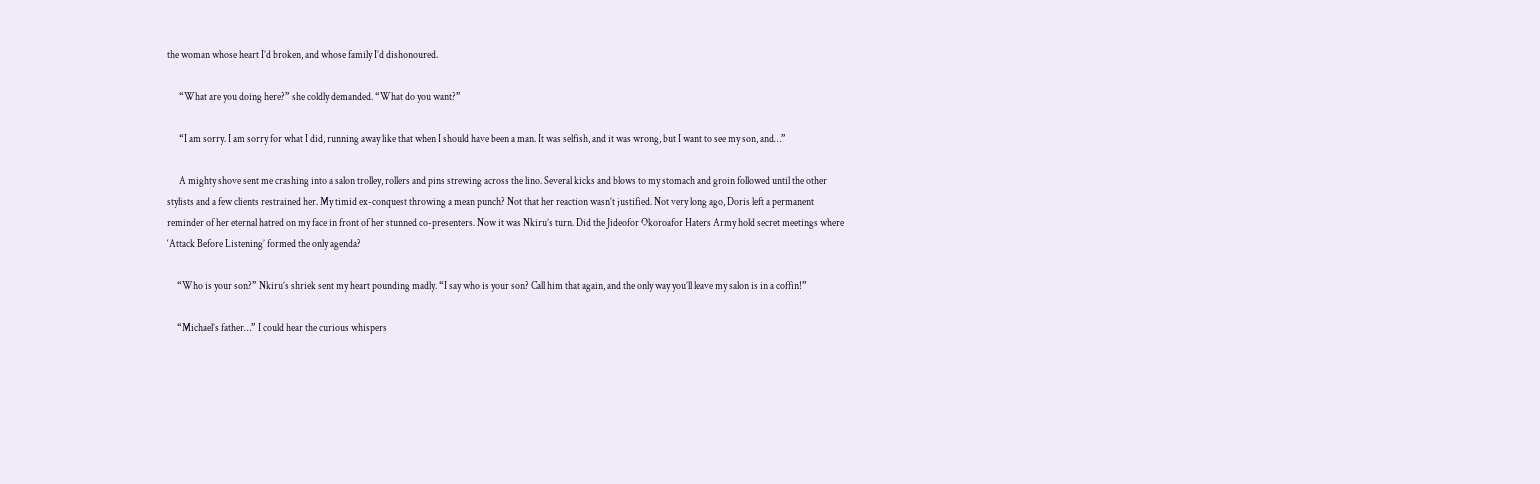the woman whose heart I’d broken, and whose family I’d dishonoured.

      “What are you doing here?” she coldly demanded. “What do you want?”

      “I am sorry. I am sorry for what I did, running away like that when I should have been a man. It was selfish, and it was wrong, but I want to see my son, and…”

      A mighty shove sent me crashing into a salon trolley, rollers and pins strewing across the lino. Several kicks and blows to my stomach and groin followed until the other stylists and a few clients restrained her. My timid ex-conquest throwing a mean punch? Not that her reaction wasn’t justified. Not very long ago, Doris left a permanent reminder of her eternal hatred on my face in front of her stunned co-presenters. Now it was Nkiru’s turn. Did the Jideofor Okoroafor Haters Army hold secret meetings where ‘Attack Before Listening’ formed the only agenda?

     “Who is your son?” Nkiru’s shriek sent my heart pounding madly. “I say who is your son? Call him that again, and the only way you’ll leave my salon is in a coffin!”

     “Michael’s father…” I could hear the curious whispers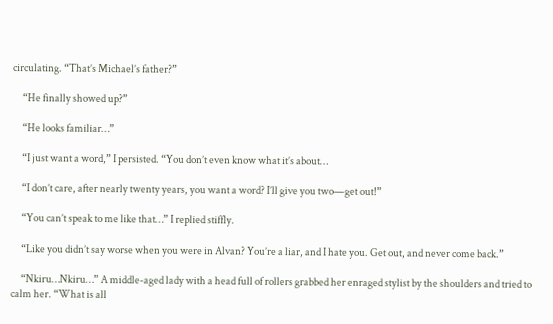circulating. “That’s Michael’s father?”

     “He finally showed up?”

     “He looks familiar…”

     “I just want a word,” I persisted. “You don’t even know what it’s about…

     “I don’t care, after nearly twenty years, you want a word? I’ll give you two—get out!”

     “You can’t speak to me like that…” I replied stiffly.

     “Like you didn’t say worse when you were in Alvan? You’re a liar, and I hate you. Get out, and never come back.”

     “Nkiru…Nkiru…” A middle-aged lady with a head full of rollers grabbed her enraged stylist by the shoulders and tried to calm her. “What is all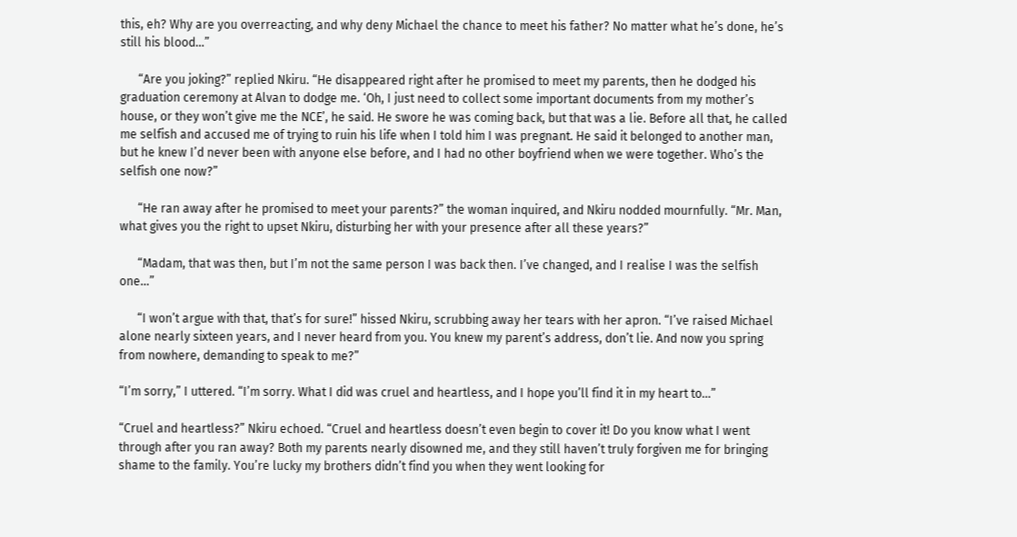this, eh? Why are you overreacting, and why deny Michael the chance to meet his father? No matter what he’s done, he’s still his blood…”

      “Are you joking?” replied Nkiru. “He disappeared right after he promised to meet my parents, then he dodged his graduation ceremony at Alvan to dodge me. ‘Oh, I just need to collect some important documents from my mother’s house, or they won’t give me the NCE’, he said. He swore he was coming back, but that was a lie. Before all that, he called me selfish and accused me of trying to ruin his life when I told him I was pregnant. He said it belonged to another man, but he knew I’d never been with anyone else before, and I had no other boyfriend when we were together. Who’s the selfish one now?”

      “He ran away after he promised to meet your parents?” the woman inquired, and Nkiru nodded mournfully. “Mr. Man, what gives you the right to upset Nkiru, disturbing her with your presence after all these years?”

      “Madam, that was then, but I’m not the same person I was back then. I’ve changed, and I realise I was the selfish one…”

      “I won’t argue with that, that’s for sure!” hissed Nkiru, scrubbing away her tears with her apron. “I’ve raised Michael alone nearly sixteen years, and I never heard from you. You knew my parent’s address, don’t lie. And now you spring from nowhere, demanding to speak to me?”

“I’m sorry,” I uttered. “I’m sorry. What I did was cruel and heartless, and I hope you’ll find it in my heart to…”

“Cruel and heartless?” Nkiru echoed. “Cruel and heartless doesn’t even begin to cover it! Do you know what I went through after you ran away? Both my parents nearly disowned me, and they still haven’t truly forgiven me for bringing shame to the family. You’re lucky my brothers didn’t find you when they went looking for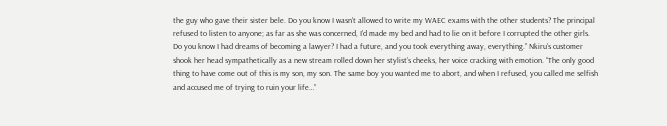the guy who gave their sister bele. Do you know I wasn’t allowed to write my WAEC exams with the other students? The principal refused to listen to anyone; as far as she was concerned, I’d made my bed and had to lie on it before I corrupted the other girls. Do you know I had dreams of becoming a lawyer? I had a future, and you took everything away, everything.” Nkiru’s customer shook her head sympathetically as a new stream rolled down her stylist’s cheeks, her voice cracking with emotion. “The only good thing to have come out of this is my son, my son. The same boy you wanted me to abort, and when I refused, you called me selfish and accused me of trying to ruin your life…”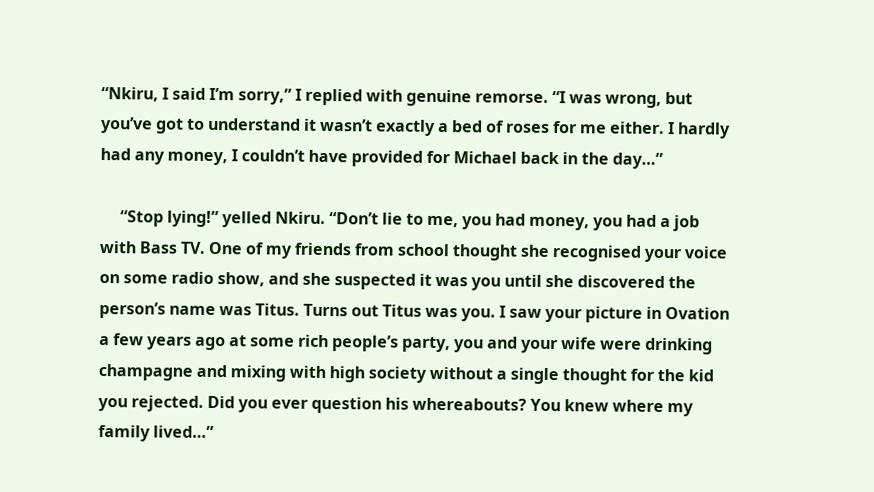“Nkiru, I said I’m sorry,” I replied with genuine remorse. “I was wrong, but you’ve got to understand it wasn’t exactly a bed of roses for me either. I hardly had any money, I couldn’t have provided for Michael back in the day…”

     “Stop lying!” yelled Nkiru. “Don’t lie to me, you had money, you had a job with Bass TV. One of my friends from school thought she recognised your voice on some radio show, and she suspected it was you until she discovered the person’s name was Titus. Turns out Titus was you. I saw your picture in Ovation a few years ago at some rich people’s party, you and your wife were drinking champagne and mixing with high society without a single thought for the kid you rejected. Did you ever question his whereabouts? You knew where my family lived…”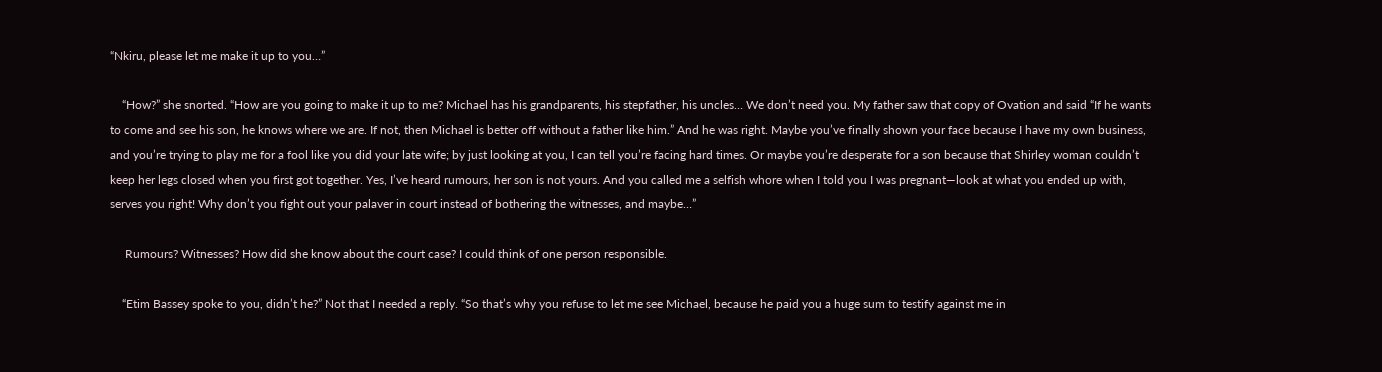“Nkiru, please let me make it up to you…”

    “How?” she snorted. “How are you going to make it up to me? Michael has his grandparents, his stepfather, his uncles… We don’t need you. My father saw that copy of Ovation and said “If he wants to come and see his son, he knows where we are. If not, then Michael is better off without a father like him.” And he was right. Maybe you’ve finally shown your face because I have my own business, and you’re trying to play me for a fool like you did your late wife; by just looking at you, I can tell you’re facing hard times. Or maybe you’re desperate for a son because that Shirley woman couldn’t keep her legs closed when you first got together. Yes, I’ve heard rumours, her son is not yours. And you called me a selfish whore when I told you I was pregnant—look at what you ended up with, serves you right! Why don’t you fight out your palaver in court instead of bothering the witnesses, and maybe…”

     Rumours? Witnesses? How did she know about the court case? I could think of one person responsible.

    “Etim Bassey spoke to you, didn’t he?” Not that I needed a reply. “So that’s why you refuse to let me see Michael, because he paid you a huge sum to testify against me in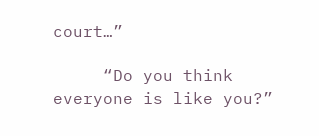court…”

     “Do you think everyone is like you?”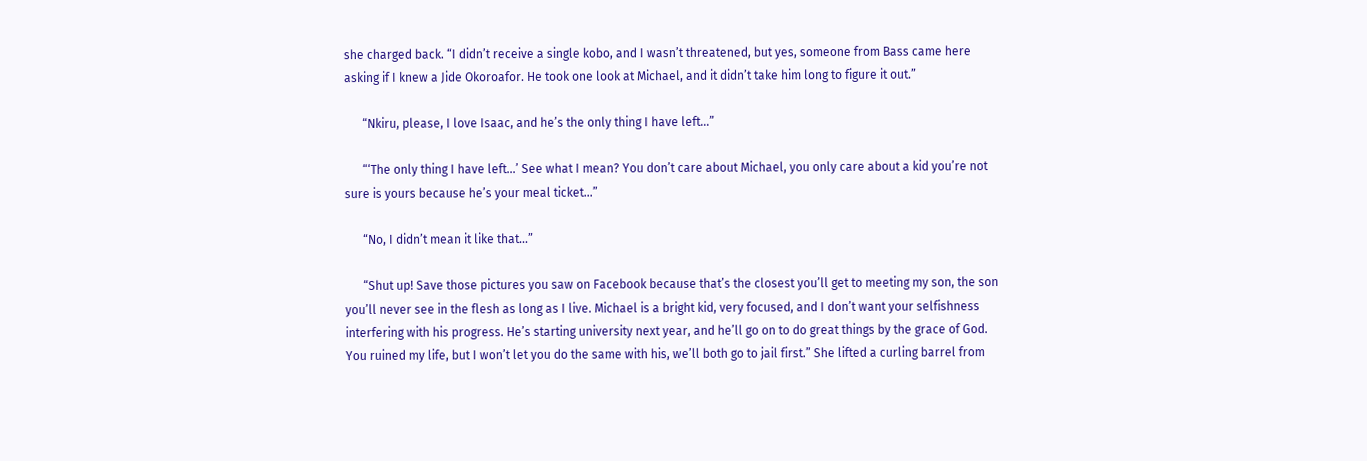she charged back. “I didn’t receive a single kobo, and I wasn’t threatened, but yes, someone from Bass came here asking if I knew a Jide Okoroafor. He took one look at Michael, and it didn’t take him long to figure it out.”

      “Nkiru, please, I love Isaac, and he’s the only thing I have left…”

      “‘The only thing I have left…’ See what I mean? You don’t care about Michael, you only care about a kid you’re not sure is yours because he’s your meal ticket…”

      “No, I didn’t mean it like that…”

      “Shut up! Save those pictures you saw on Facebook because that’s the closest you’ll get to meeting my son, the son you’ll never see in the flesh as long as I live. Michael is a bright kid, very focused, and I don’t want your selfishness interfering with his progress. He’s starting university next year, and he’ll go on to do great things by the grace of God. You ruined my life, but I won’t let you do the same with his, we’ll both go to jail first.” She lifted a curling barrel from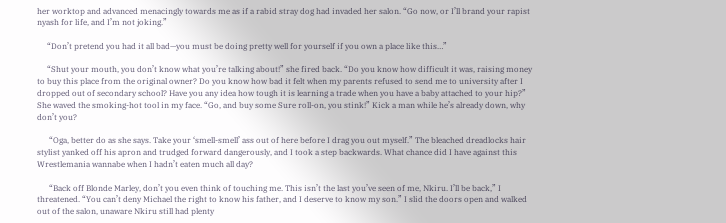her worktop and advanced menacingly towards me as if a rabid stray dog had invaded her salon. “Go now, or I’ll brand your rapist nyash for life, and I’m not joking.”

     “Don’t pretend you had it all bad—you must be doing pretty well for yourself if you own a place like this…”

     “Shut your mouth, you don’t know what you’re talking about!” she fired back. “Do you know how difficult it was, raising money to buy this place from the original owner? Do you know how bad it felt when my parents refused to send me to university after I dropped out of secondary school? Have you any idea how tough it is learning a trade when you have a baby attached to your hip?” She waved the smoking-hot tool in my face. “Go, and buy some Sure roll-on, you stink!” Kick a man while he’s already down, why don’t you?

      “Oga, better do as she says. Take your ‘smell-smell’ ass out of here before I drag you out myself.” The bleached dreadlocks hair stylist yanked off his apron and trudged forward dangerously, and I took a step backwards. What chance did I have against this Wrestlemania wannabe when I hadn’t eaten much all day?

      “Back off Blonde Marley, don’t you even think of touching me. This isn’t the last you’ve seen of me, Nkiru. I’ll be back,” I threatened. “You can’t deny Michael the right to know his father, and I deserve to know my son.” I slid the doors open and walked out of the salon, unaware Nkiru still had plenty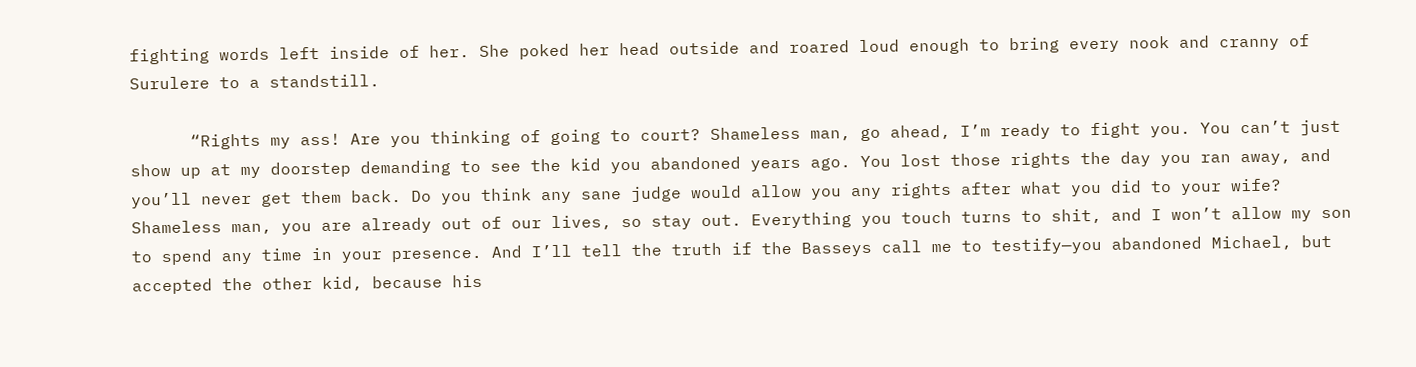fighting words left inside of her. She poked her head outside and roared loud enough to bring every nook and cranny of Surulere to a standstill.

      “Rights my ass! Are you thinking of going to court? Shameless man, go ahead, I’m ready to fight you. You can’t just show up at my doorstep demanding to see the kid you abandoned years ago. You lost those rights the day you ran away, and you’ll never get them back. Do you think any sane judge would allow you any rights after what you did to your wife? Shameless man, you are already out of our lives, so stay out. Everything you touch turns to shit, and I won’t allow my son to spend any time in your presence. And I’ll tell the truth if the Basseys call me to testify—you abandoned Michael, but accepted the other kid, because his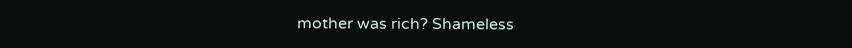mother was rich? Shameless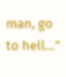man, go to hell…”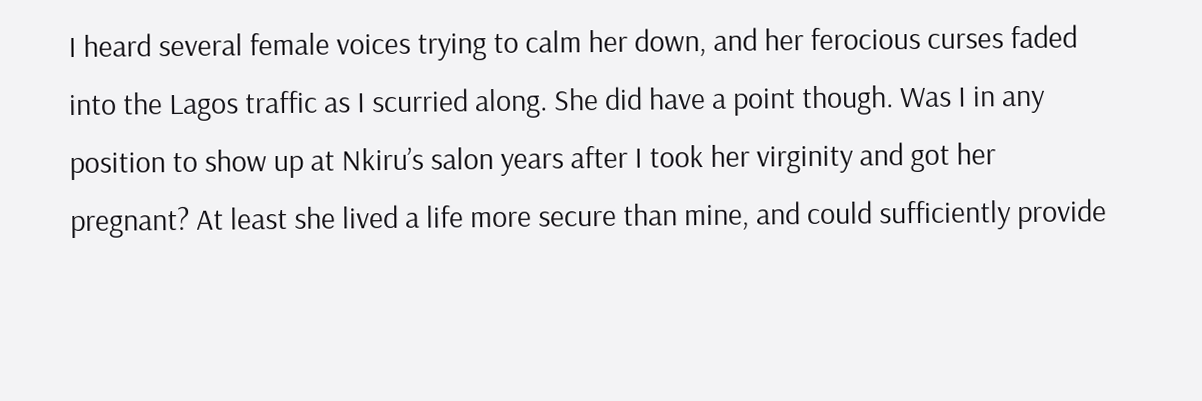I heard several female voices trying to calm her down, and her ferocious curses faded into the Lagos traffic as I scurried along. She did have a point though. Was I in any position to show up at Nkiru’s salon years after I took her virginity and got her pregnant? At least she lived a life more secure than mine, and could sufficiently provide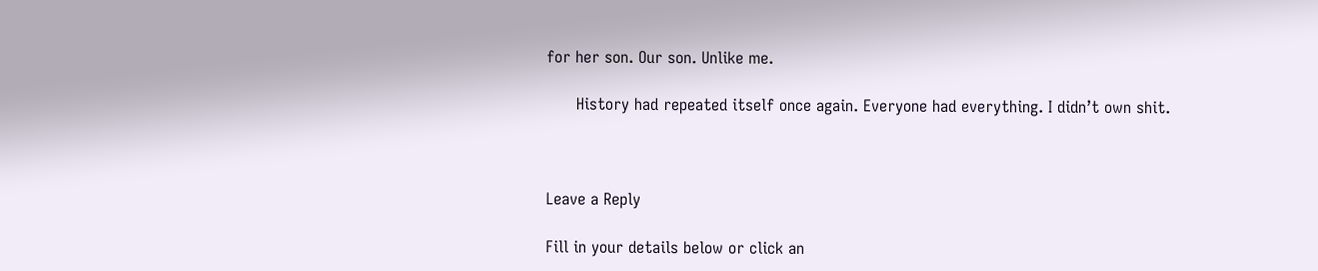for her son. Our son. Unlike me.

      History had repeated itself once again. Everyone had everything. I didn’t own shit.



Leave a Reply

Fill in your details below or click an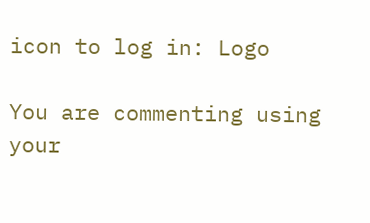icon to log in: Logo

You are commenting using your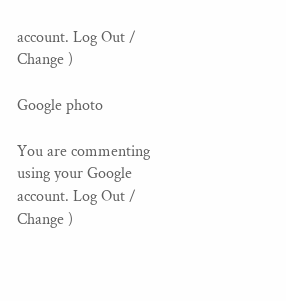account. Log Out /  Change )

Google photo

You are commenting using your Google account. Log Out /  Change )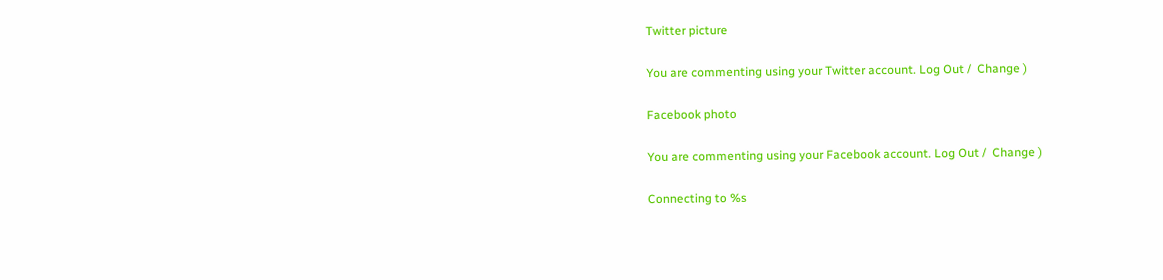Twitter picture

You are commenting using your Twitter account. Log Out /  Change )

Facebook photo

You are commenting using your Facebook account. Log Out /  Change )

Connecting to %s